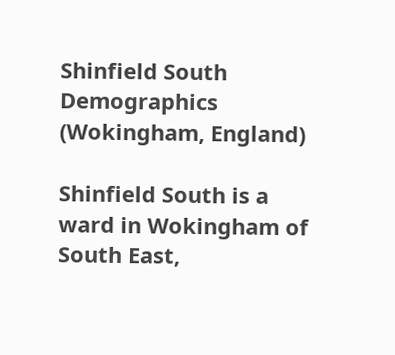Shinfield South Demographics (Wokingham, England)

Shinfield South is a ward in Wokingham of South East,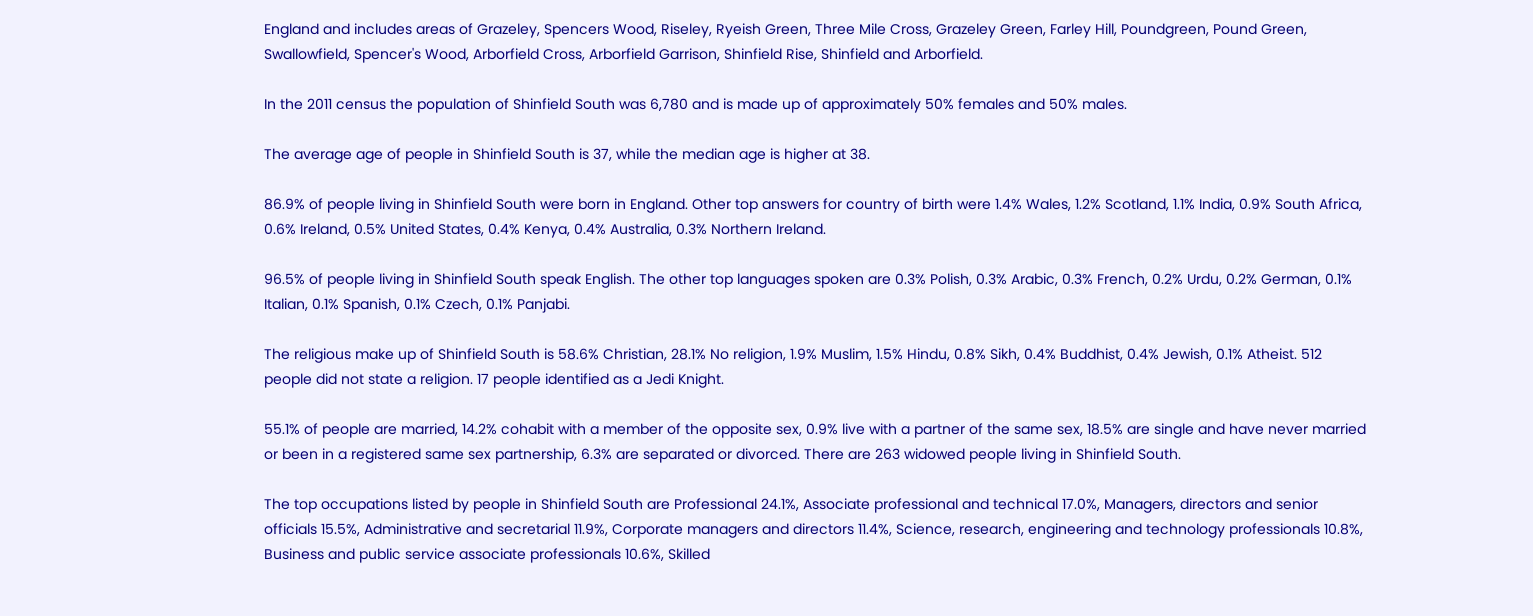England and includes areas of Grazeley, Spencers Wood, Riseley, Ryeish Green, Three Mile Cross, Grazeley Green, Farley Hill, Poundgreen, Pound Green, Swallowfield, Spencer's Wood, Arborfield Cross, Arborfield Garrison, Shinfield Rise, Shinfield and Arborfield.

In the 2011 census the population of Shinfield South was 6,780 and is made up of approximately 50% females and 50% males.

The average age of people in Shinfield South is 37, while the median age is higher at 38.

86.9% of people living in Shinfield South were born in England. Other top answers for country of birth were 1.4% Wales, 1.2% Scotland, 1.1% India, 0.9% South Africa, 0.6% Ireland, 0.5% United States, 0.4% Kenya, 0.4% Australia, 0.3% Northern Ireland.

96.5% of people living in Shinfield South speak English. The other top languages spoken are 0.3% Polish, 0.3% Arabic, 0.3% French, 0.2% Urdu, 0.2% German, 0.1% Italian, 0.1% Spanish, 0.1% Czech, 0.1% Panjabi.

The religious make up of Shinfield South is 58.6% Christian, 28.1% No religion, 1.9% Muslim, 1.5% Hindu, 0.8% Sikh, 0.4% Buddhist, 0.4% Jewish, 0.1% Atheist. 512 people did not state a religion. 17 people identified as a Jedi Knight.

55.1% of people are married, 14.2% cohabit with a member of the opposite sex, 0.9% live with a partner of the same sex, 18.5% are single and have never married or been in a registered same sex partnership, 6.3% are separated or divorced. There are 263 widowed people living in Shinfield South.

The top occupations listed by people in Shinfield South are Professional 24.1%, Associate professional and technical 17.0%, Managers, directors and senior officials 15.5%, Administrative and secretarial 11.9%, Corporate managers and directors 11.4%, Science, research, engineering and technology professionals 10.8%, Business and public service associate professionals 10.6%, Skilled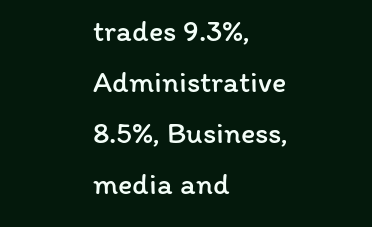trades 9.3%, Administrative 8.5%, Business, media and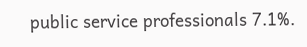public service professionals 7.1%.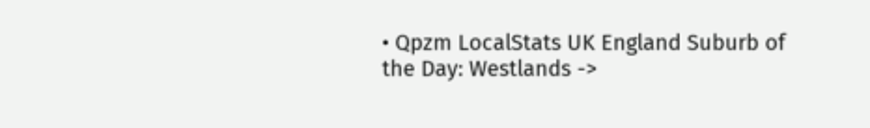• Qpzm LocalStats UK England Suburb of the Day: Westlands ->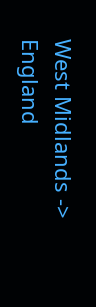West Midlands -> England